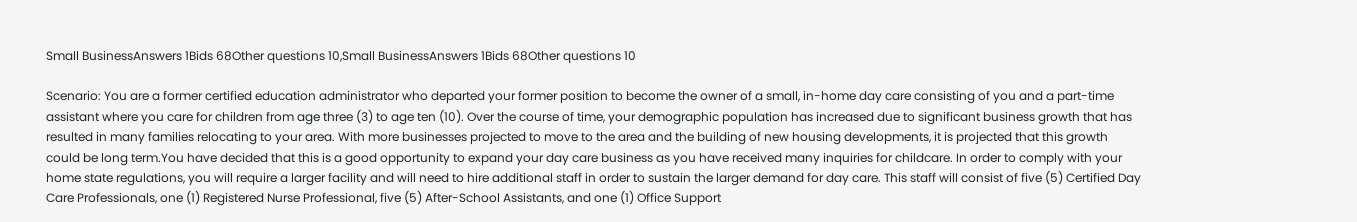Small BusinessAnswers 1Bids 68Other questions 10,Small BusinessAnswers 1Bids 68Other questions 10

Scenario: You are a former certified education administrator who departed your former position to become the owner of a small, in-home day care consisting of you and a part-time assistant where you care for children from age three (3) to age ten (10). Over the course of time, your demographic population has increased due to significant business growth that has resulted in many families relocating to your area. With more businesses projected to move to the area and the building of new housing developments, it is projected that this growth could be long term.You have decided that this is a good opportunity to expand your day care business as you have received many inquiries for childcare. In order to comply with your home state regulations, you will require a larger facility and will need to hire additional staff in order to sustain the larger demand for day care. This staff will consist of five (5) Certified Day Care Professionals, one (1) Registered Nurse Professional, five (5) After-School Assistants, and one (1) Office Support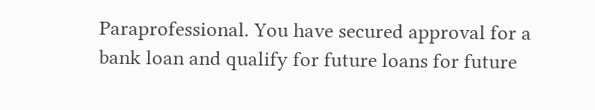Paraprofessional. You have secured approval for a bank loan and qualify for future loans for future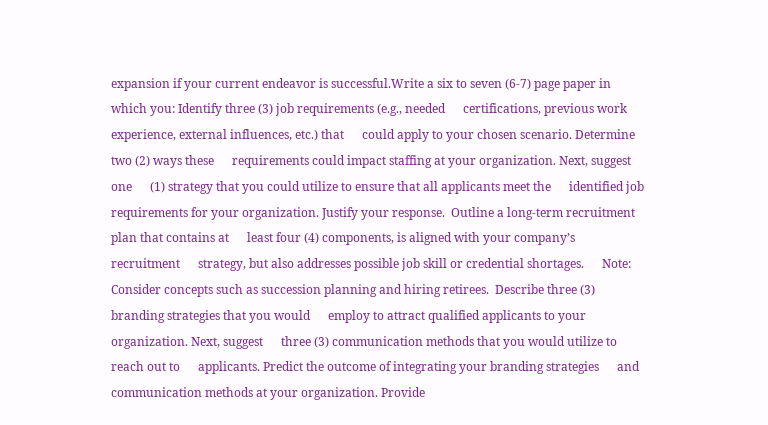expansion if your current endeavor is successful.Write a six to seven (6-7) page paper in which you: Identify three (3) job requirements (e.g., needed      certifications, previous work experience, external influences, etc.) that      could apply to your chosen scenario. Determine two (2) ways these      requirements could impact staffing at your organization. Next, suggest one      (1) strategy that you could utilize to ensure that all applicants meet the      identified job requirements for your organization. Justify your response.  Outline a long-term recruitment plan that contains at      least four (4) components, is aligned with your company’s recruitment      strategy, but also addresses possible job skill or credential shortages.      Note: Consider concepts such as succession planning and hiring retirees.  Describe three (3) branding strategies that you would      employ to attract qualified applicants to your organization. Next, suggest      three (3) communication methods that you would utilize to reach out to      applicants. Predict the outcome of integrating your branding strategies      and communication methods at your organization. Provide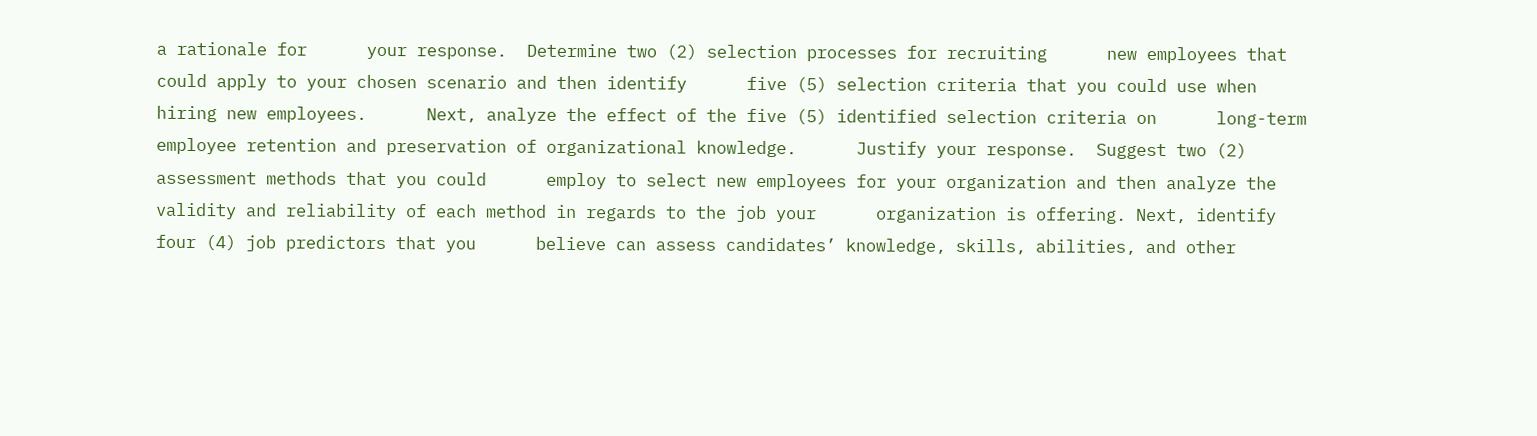a rationale for      your response.  Determine two (2) selection processes for recruiting      new employees that could apply to your chosen scenario and then identify      five (5) selection criteria that you could use when hiring new employees.      Next, analyze the effect of the five (5) identified selection criteria on      long-term employee retention and preservation of organizational knowledge.      Justify your response.  Suggest two (2) assessment methods that you could      employ to select new employees for your organization and then analyze the      validity and reliability of each method in regards to the job your      organization is offering. Next, identify four (4) job predictors that you      believe can assess candidates’ knowledge, skills, abilities, and other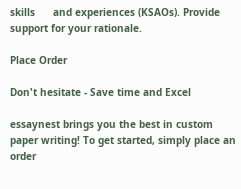skills      and experiences (KSAOs). Provide support for your rationale.

Place Order

Don't hesitate - Save time and Excel

essaynest brings you the best in custom paper writing! To get started, simply place an order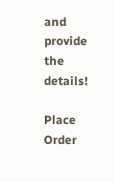and provide the details!

Place Order